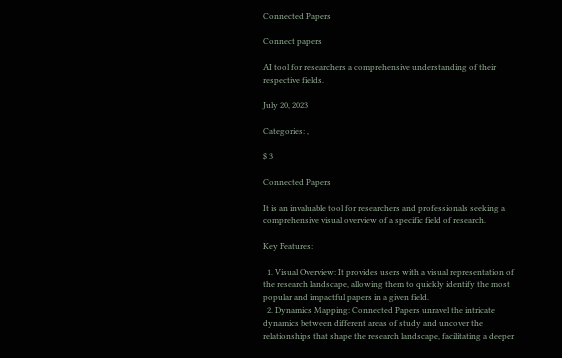Connected Papers

Connect papers

AI tool for researchers a comprehensive understanding of their respective fields.

July 20, 2023

Categories: ,

$ 3

Connected Papers

It is an invaluable tool for researchers and professionals seeking a comprehensive visual overview of a specific field of research.

Key Features:

  1. Visual Overview: It provides users with a visual representation of the research landscape, allowing them to quickly identify the most popular and impactful papers in a given field.
  2. Dynamics Mapping: Connected Papers unravel the intricate dynamics between different areas of study and uncover the relationships that shape the research landscape, facilitating a deeper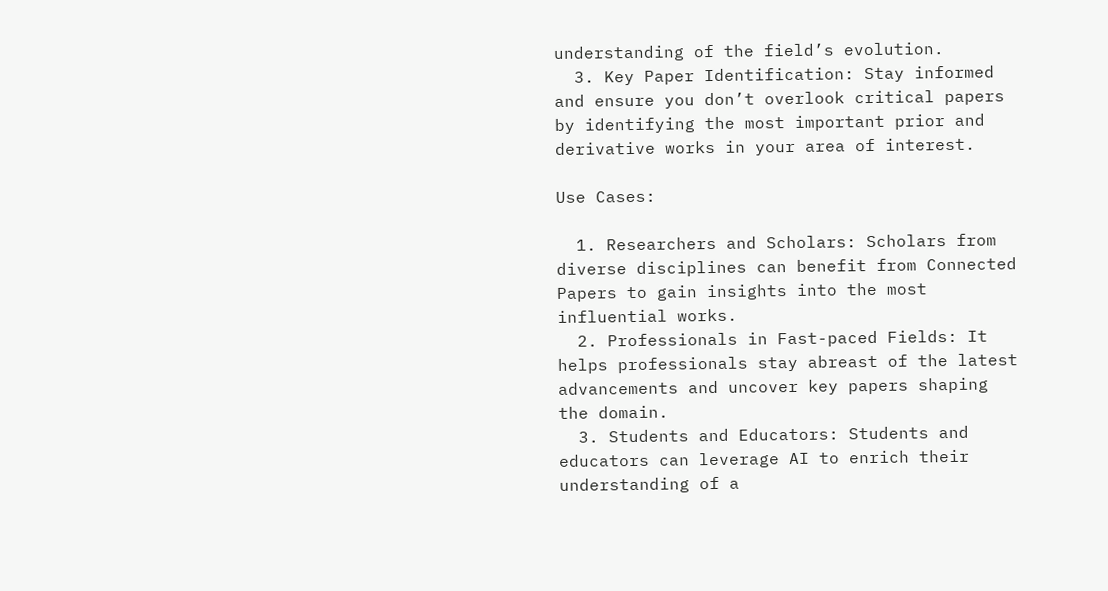understanding of the field’s evolution.
  3. Key Paper Identification: Stay informed and ensure you don’t overlook critical papers by identifying the most important prior and derivative works in your area of interest.

Use Cases:

  1. Researchers and Scholars: Scholars from diverse disciplines can benefit from Connected Papers to gain insights into the most influential works.
  2. Professionals in Fast-paced Fields: It helps professionals stay abreast of the latest advancements and uncover key papers shaping the domain.
  3. Students and Educators: Students and educators can leverage AI to enrich their understanding of a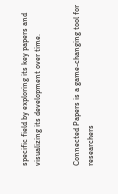specific field by exploring its key papers and visualizing its development over time.


Connected Papers is a game-changing tool for researchers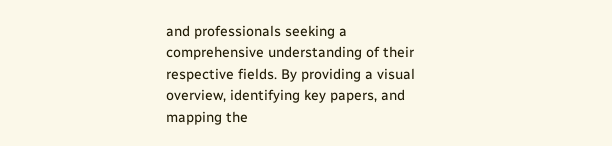and professionals seeking a comprehensive understanding of their respective fields. By providing a visual overview, identifying key papers, and mapping the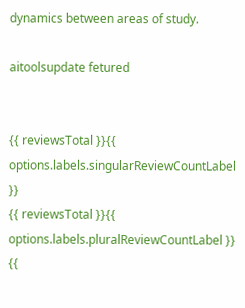dynamics between areas of study.

aitoolsupdate fetured


{{ reviewsTotal }}{{ options.labels.singularReviewCountLabel }}
{{ reviewsTotal }}{{ options.labels.pluralReviewCountLabel }}
{{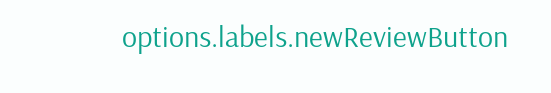options.labels.newReviewButton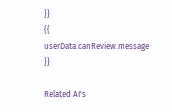}}
{{ userData.canReview.message }}

Related AI's